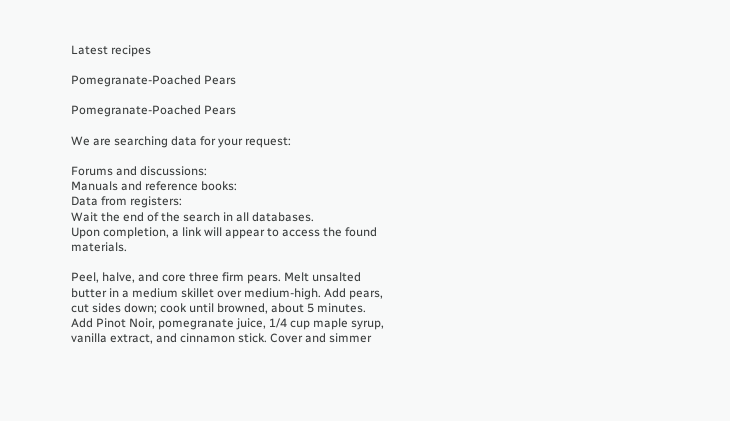Latest recipes

Pomegranate-Poached Pears

Pomegranate-Poached Pears

We are searching data for your request:

Forums and discussions:
Manuals and reference books:
Data from registers:
Wait the end of the search in all databases.
Upon completion, a link will appear to access the found materials.

Peel, halve, and core three firm pears. Melt unsalted butter in a medium skillet over medium-high. Add pears, cut sides down; cook until browned, about 5 minutes. Add Pinot Noir, pomegranate juice, 1/4 cup maple syrup, vanilla extract, and cinnamon stick. Cover and simmer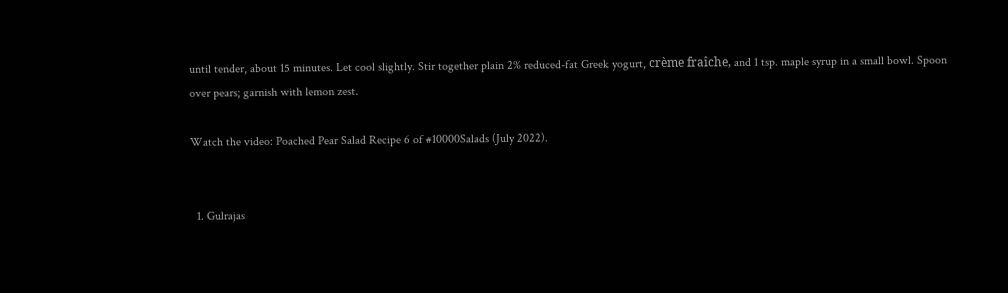until tender, about 15 minutes. Let cool slightly. Stir together plain 2% reduced-fat Greek yogurt, crème fraîche, and 1 tsp. maple syrup in a small bowl. Spoon over pears; garnish with lemon zest.

Watch the video: Poached Pear Salad Recipe 6 of #10000Salads (July 2022).


  1. Gulrajas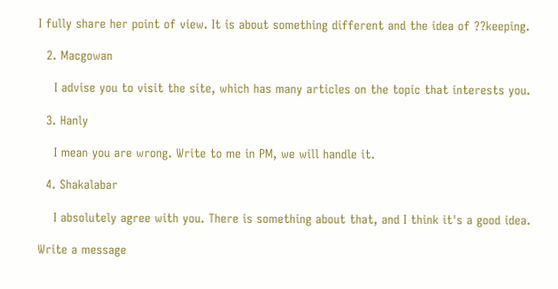I fully share her point of view. It is about something different and the idea of ??keeping.

  2. Macgowan

    I advise you to visit the site, which has many articles on the topic that interests you.

  3. Hanly

    I mean you are wrong. Write to me in PM, we will handle it.

  4. Shakalabar

    I absolutely agree with you. There is something about that, and I think it's a good idea.

Write a message